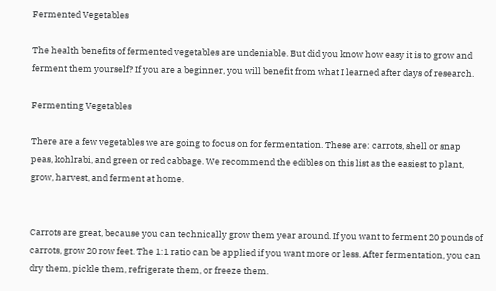Fermented Vegetables

The health benefits of fermented vegetables are undeniable. But did you know how easy it is to grow and ferment them yourself? If you are a beginner, you will benefit from what I learned after days of research.

Fermenting Vegetables

There are a few vegetables we are going to focus on for fermentation. These are: carrots, shell or snap peas, kohlrabi, and green or red cabbage. We recommend the edibles on this list as the easiest to plant, grow, harvest, and ferment at home.


Carrots are great, because you can technically grow them year around. If you want to ferment 20 pounds of carrots, grow 20 row feet. The 1:1 ratio can be applied if you want more or less. After fermentation, you can dry them, pickle them, refrigerate them, or freeze them.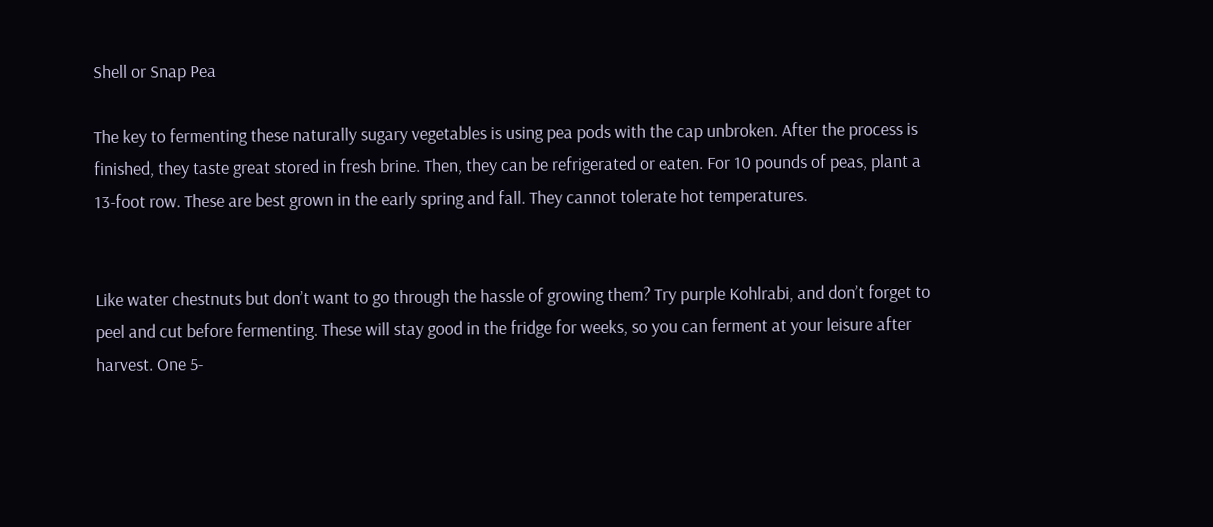Shell or Snap Pea

The key to fermenting these naturally sugary vegetables is using pea pods with the cap unbroken. After the process is finished, they taste great stored in fresh brine. Then, they can be refrigerated or eaten. For 10 pounds of peas, plant a 13-foot row. These are best grown in the early spring and fall. They cannot tolerate hot temperatures.


Like water chestnuts but don’t want to go through the hassle of growing them? Try purple Kohlrabi, and don’t forget to peel and cut before fermenting. These will stay good in the fridge for weeks, so you can ferment at your leisure after harvest. One 5-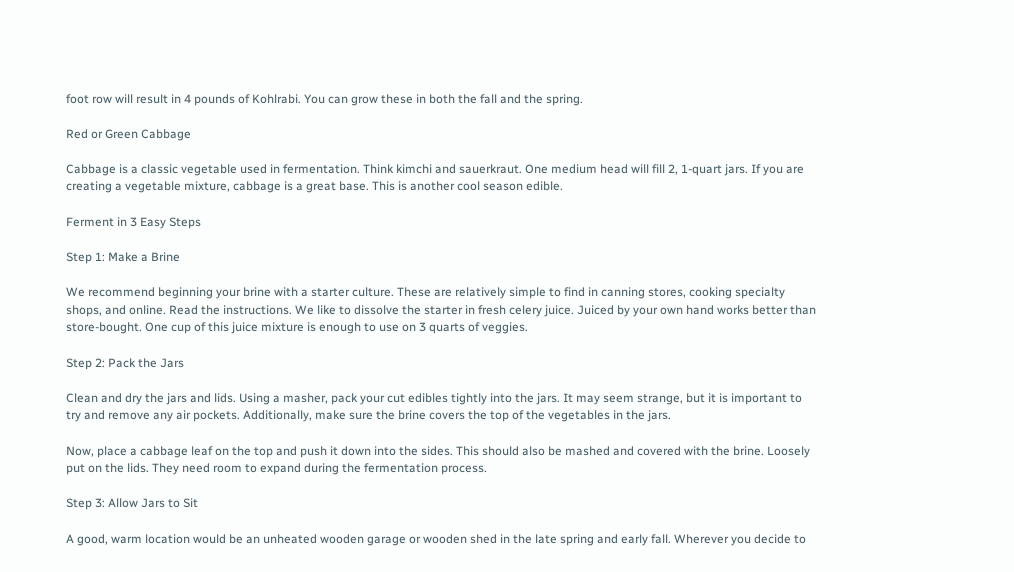foot row will result in 4 pounds of Kohlrabi. You can grow these in both the fall and the spring.

Red or Green Cabbage

Cabbage is a classic vegetable used in fermentation. Think kimchi and sauerkraut. One medium head will fill 2, 1-quart jars. If you are creating a vegetable mixture, cabbage is a great base. This is another cool season edible.

Ferment in 3 Easy Steps

Step 1: Make a Brine

We recommend beginning your brine with a starter culture. These are relatively simple to find in canning stores, cooking specialty shops, and online. Read the instructions. We like to dissolve the starter in fresh celery juice. Juiced by your own hand works better than store-bought. One cup of this juice mixture is enough to use on 3 quarts of veggies.

Step 2: Pack the Jars

Clean and dry the jars and lids. Using a masher, pack your cut edibles tightly into the jars. It may seem strange, but it is important to try and remove any air pockets. Additionally, make sure the brine covers the top of the vegetables in the jars.

Now, place a cabbage leaf on the top and push it down into the sides. This should also be mashed and covered with the brine. Loosely put on the lids. They need room to expand during the fermentation process.

Step 3: Allow Jars to Sit

A good, warm location would be an unheated wooden garage or wooden shed in the late spring and early fall. Wherever you decide to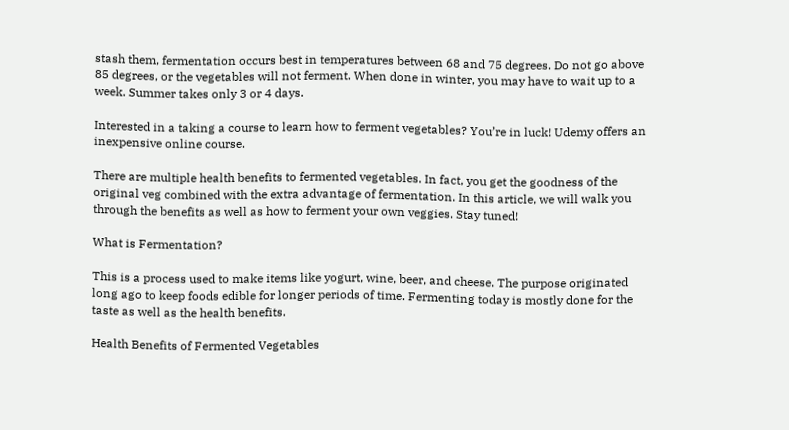stash them, fermentation occurs best in temperatures between 68 and 75 degrees. Do not go above 85 degrees, or the vegetables will not ferment. When done in winter, you may have to wait up to a week. Summer takes only 3 or 4 days.

Interested in a taking a course to learn how to ferment vegetables? You’re in luck! Udemy offers an inexpensive online course.

There are multiple health benefits to fermented vegetables. In fact, you get the goodness of the original veg combined with the extra advantage of fermentation. In this article, we will walk you through the benefits as well as how to ferment your own veggies. Stay tuned!

What is Fermentation?

This is a process used to make items like yogurt, wine, beer, and cheese. The purpose originated long ago to keep foods edible for longer periods of time. Fermenting today is mostly done for the taste as well as the health benefits.

Health Benefits of Fermented Vegetables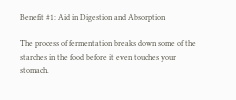Benefit #1: Aid in Digestion and Absorption

The process of fermentation breaks down some of the starches in the food before it even touches your stomach.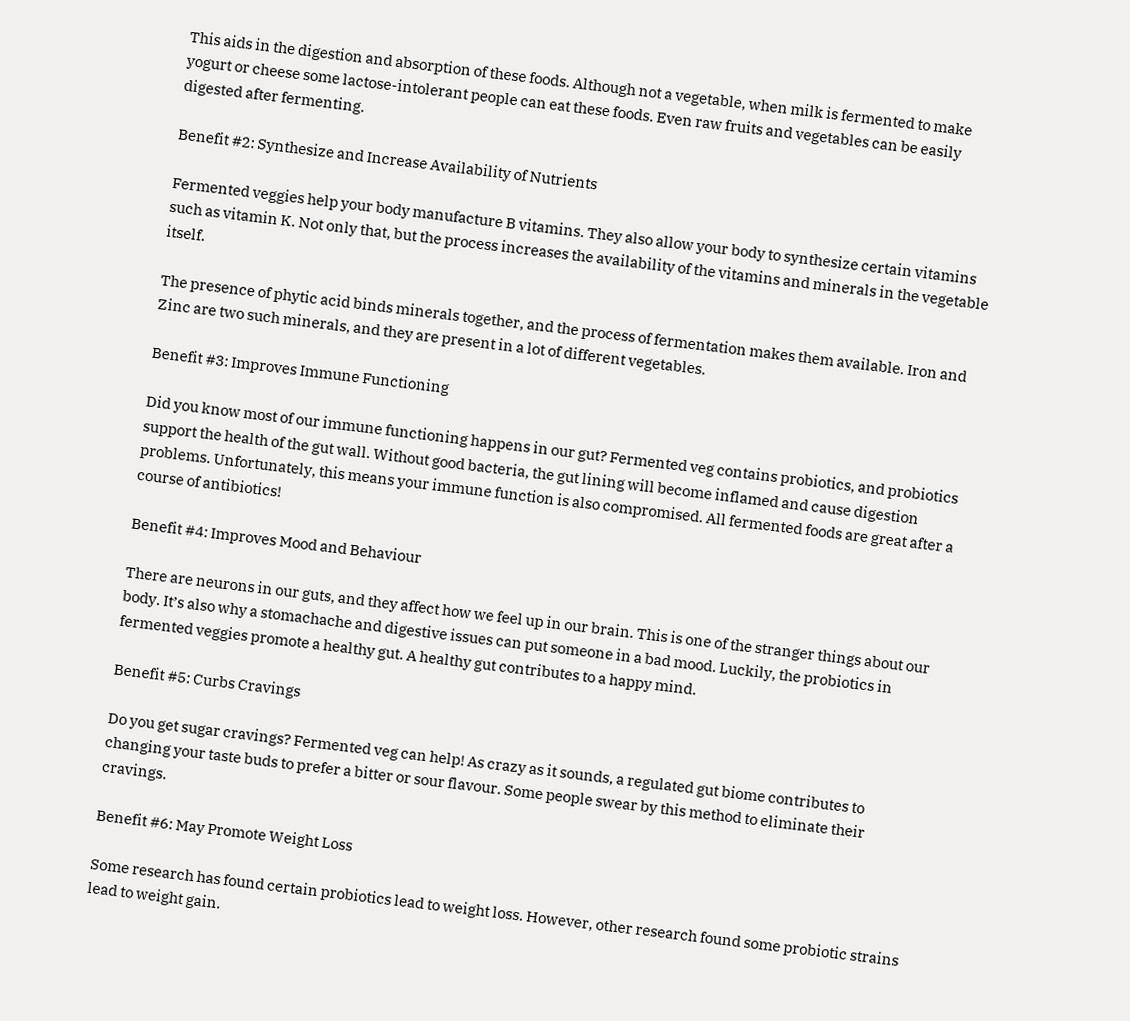This aids in the digestion and absorption of these foods. Although not a vegetable, when milk is fermented to make yogurt or cheese some lactose-intolerant people can eat these foods. Even raw fruits and vegetables can be easily digested after fermenting.

Benefit #2: Synthesize and Increase Availability of Nutrients

Fermented veggies help your body manufacture B vitamins. They also allow your body to synthesize certain vitamins such as vitamin K. Not only that, but the process increases the availability of the vitamins and minerals in the vegetable itself.

The presence of phytic acid binds minerals together, and the process of fermentation makes them available. Iron and Zinc are two such minerals, and they are present in a lot of different vegetables.

Benefit #3: Improves Immune Functioning

Did you know most of our immune functioning happens in our gut? Fermented veg contains probiotics, and probiotics support the health of the gut wall. Without good bacteria, the gut lining will become inflamed and cause digestion problems. Unfortunately, this means your immune function is also compromised. All fermented foods are great after a course of antibiotics!

Benefit #4: Improves Mood and Behaviour

There are neurons in our guts, and they affect how we feel up in our brain. This is one of the stranger things about our body. It’s also why a stomachache and digestive issues can put someone in a bad mood. Luckily, the probiotics in fermented veggies promote a healthy gut. A healthy gut contributes to a happy mind.

Benefit #5: Curbs Cravings

Do you get sugar cravings? Fermented veg can help! As crazy as it sounds, a regulated gut biome contributes to changing your taste buds to prefer a bitter or sour flavour. Some people swear by this method to eliminate their cravings.

Benefit #6: May Promote Weight Loss

Some research has found certain probiotics lead to weight loss. However, other research found some probiotic strains lead to weight gain.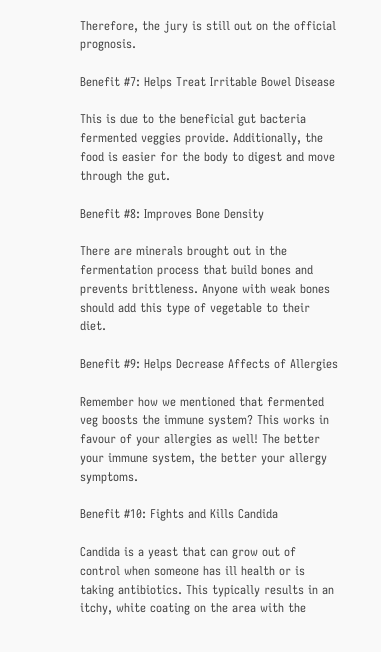Therefore, the jury is still out on the official prognosis.

Benefit #7: Helps Treat Irritable Bowel Disease

This is due to the beneficial gut bacteria fermented veggies provide. Additionally, the food is easier for the body to digest and move through the gut.

Benefit #8: Improves Bone Density

There are minerals brought out in the fermentation process that build bones and prevents brittleness. Anyone with weak bones should add this type of vegetable to their diet.

Benefit #9: Helps Decrease Affects of Allergies

Remember how we mentioned that fermented veg boosts the immune system? This works in favour of your allergies as well! The better your immune system, the better your allergy symptoms.

Benefit #10: Fights and Kills Candida

Candida is a yeast that can grow out of control when someone has ill health or is taking antibiotics. This typically results in an itchy, white coating on the area with the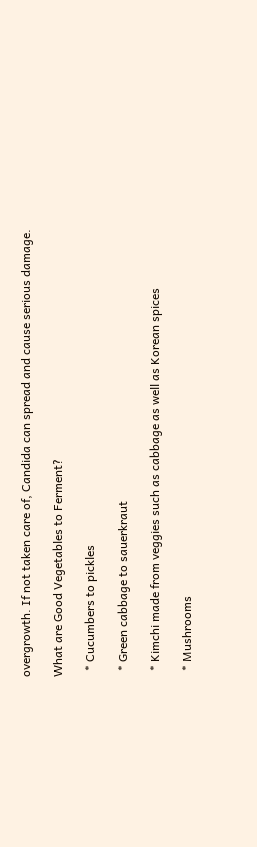overgrowth. If not taken care of, Candida can spread and cause serious damage.

What are Good Vegetables to Ferment?

  * Cucumbers to pickles

  * Green cabbage to sauerkraut

  * Kimchi made from veggies such as cabbage as well as Korean spices

  * Mushrooms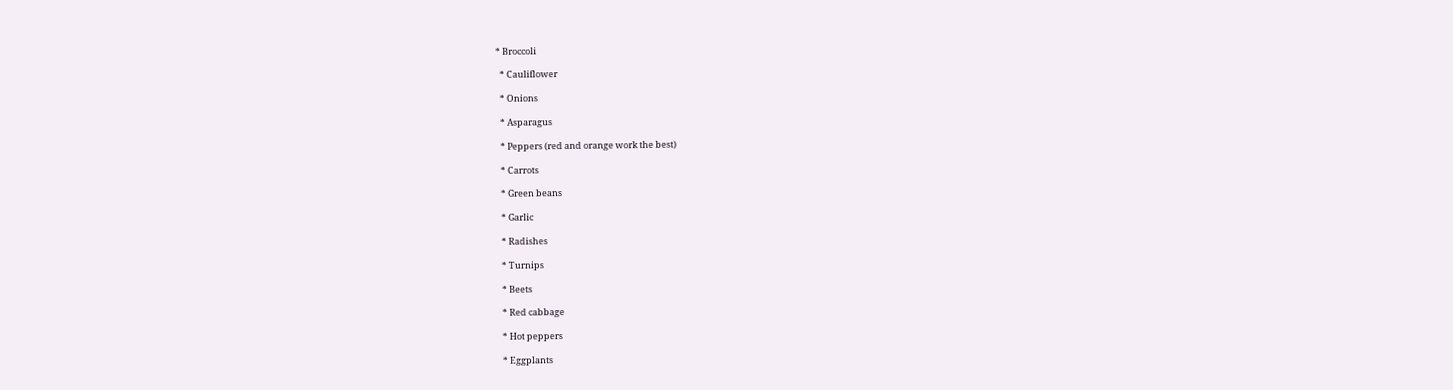* Broccoli

  * Cauliflower

  * Onions

  * Asparagus

  * Peppers (red and orange work the best)

  * Carrots

  * Green beans

  * Garlic

  * Radishes

  * Turnips

  * Beets

  * Red cabbage

  * Hot peppers

  * Eggplants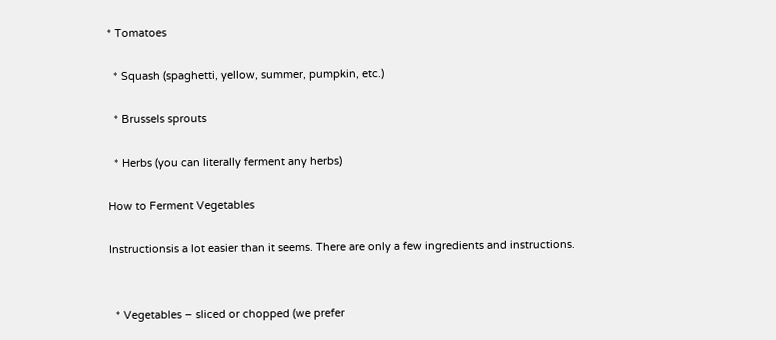* Tomatoes

  * Squash (spaghetti, yellow, summer, pumpkin, etc.)

  * Brussels sprouts

  * Herbs (you can literally ferment any herbs)

How to Ferment Vegetables

Instructionsis a lot easier than it seems. There are only a few ingredients and instructions.


  * Vegetables – sliced or chopped (we prefer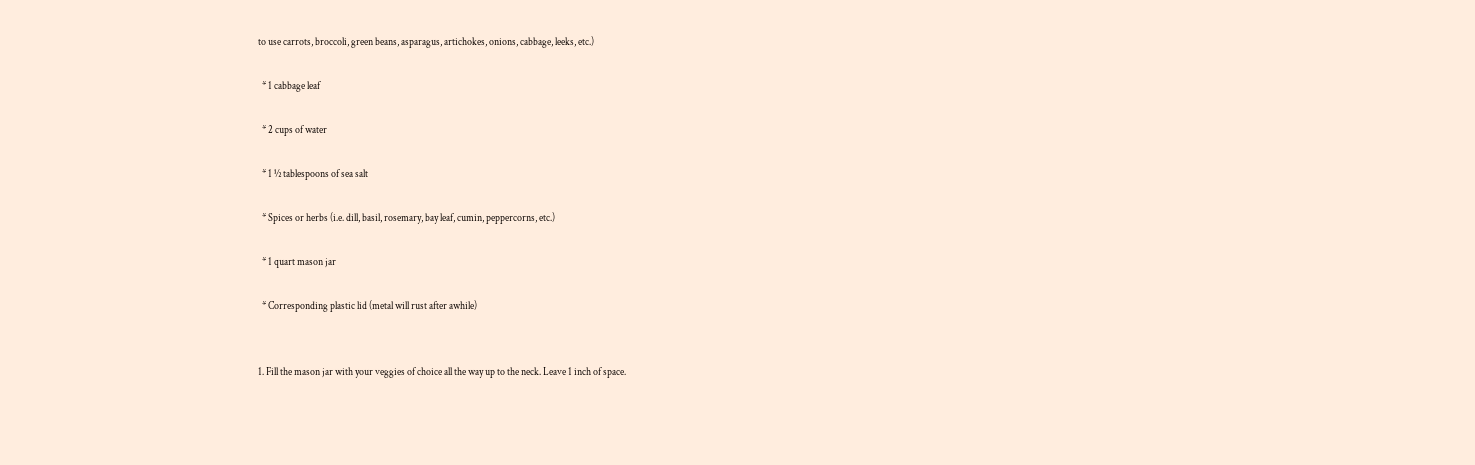to use carrots, broccoli, green beans, asparagus, artichokes, onions, cabbage, leeks, etc.)

  * 1 cabbage leaf

  * 2 cups of water

  * 1 ½ tablespoons of sea salt

  * Spices or herbs (i.e. dill, basil, rosemary, bay leaf, cumin, peppercorns, etc.)

  * 1 quart mason jar

  * Corresponding plastic lid (metal will rust after awhile)


1. Fill the mason jar with your veggies of choice all the way up to the neck. Leave 1 inch of space.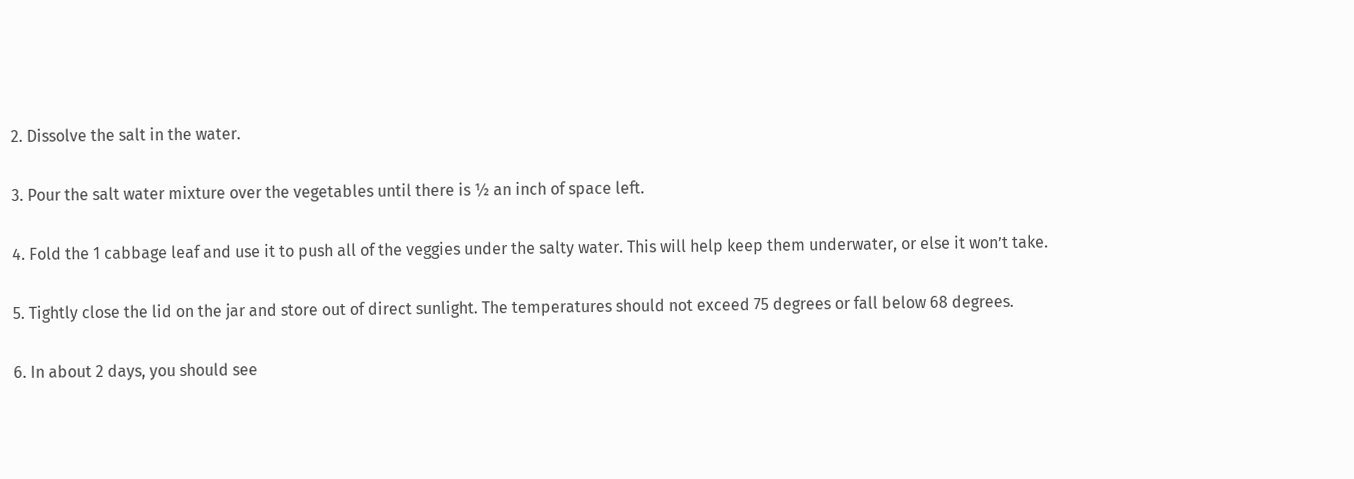2. Dissolve the salt in the water.

3. Pour the salt water mixture over the vegetables until there is ½ an inch of space left.

4. Fold the 1 cabbage leaf and use it to push all of the veggies under the salty water. This will help keep them underwater, or else it won’t take.

5. Tightly close the lid on the jar and store out of direct sunlight. The temperatures should not exceed 75 degrees or fall below 68 degrees.

6. In about 2 days, you should see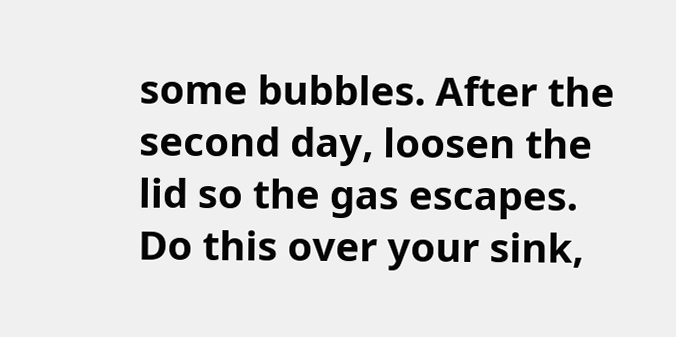some bubbles. After the second day, loosen the lid so the gas escapes. Do this over your sink,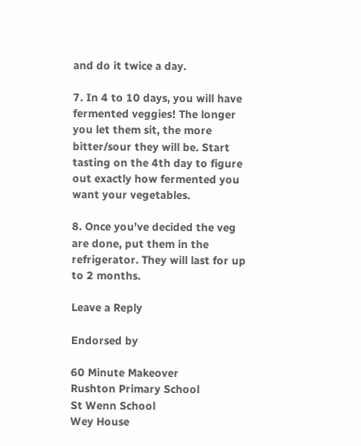and do it twice a day.

7. In 4 to 10 days, you will have fermented veggies! The longer you let them sit, the more bitter/sour they will be. Start tasting on the 4th day to figure out exactly how fermented you want your vegetables.

8. Once you’ve decided the veg are done, put them in the refrigerator. They will last for up to 2 months.

Leave a Reply

Endorsed by

60 Minute Makeover
Rushton Primary School
St Wenn School
Wey House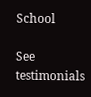School

See testimonials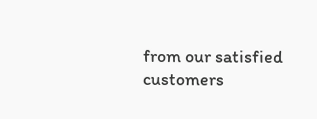from our satisfied customers